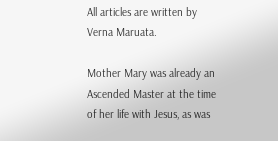All articles are written by Verna Maruata.

Mother Mary was already an Ascended Master at the time of her life with Jesus, as was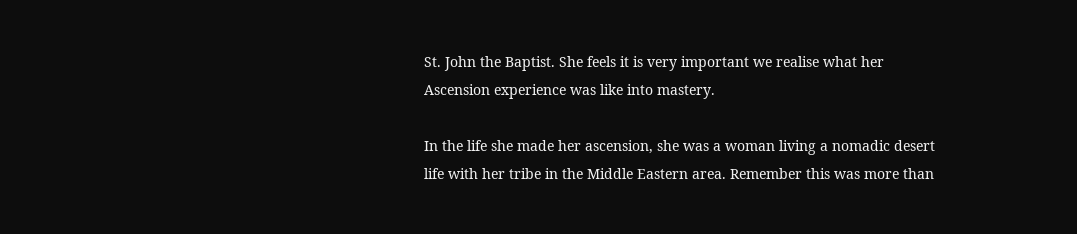St. John the Baptist. She feels it is very important we realise what her Ascension experience was like into mastery.

In the life she made her ascension, she was a woman living a nomadic desert life with her tribe in the Middle Eastern area. Remember this was more than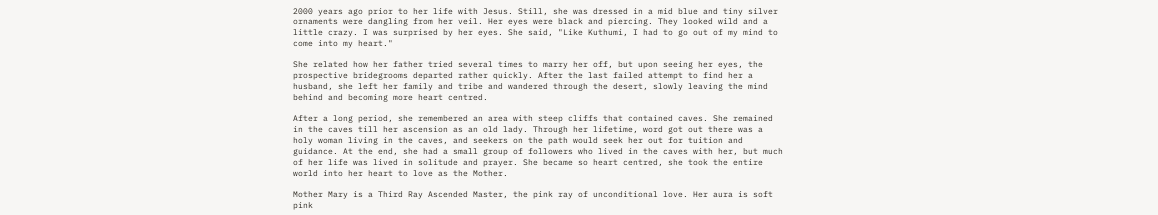2000 years ago prior to her life with Jesus. Still, she was dressed in a mid blue and tiny silver ornaments were dangling from her veil. Her eyes were black and piercing. They looked wild and a little crazy. I was surprised by her eyes. She said, "Like Kuthumi, I had to go out of my mind to come into my heart."

She related how her father tried several times to marry her off, but upon seeing her eyes, the prospective bridegrooms departed rather quickly. After the last failed attempt to find her a husband, she left her family and tribe and wandered through the desert, slowly leaving the mind behind and becoming more heart centred.

After a long period, she remembered an area with steep cliffs that contained caves. She remained in the caves till her ascension as an old lady. Through her lifetime, word got out there was a holy woman living in the caves, and seekers on the path would seek her out for tuition and guidance. At the end, she had a small group of followers who lived in the caves with her, but much of her life was lived in solitude and prayer. She became so heart centred, she took the entire world into her heart to love as the Mother.

Mother Mary is a Third Ray Ascended Master, the pink ray of unconditional love. Her aura is soft pink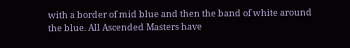with a border of mid blue and then the band of white around the blue. All Ascended Masters have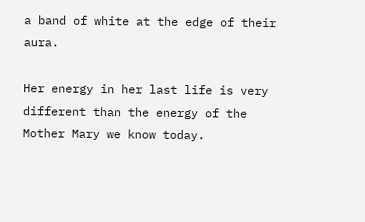a band of white at the edge of their aura.

Her energy in her last life is very different than the energy of the Mother Mary we know today.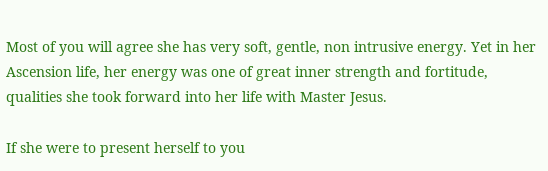Most of you will agree she has very soft, gentle, non intrusive energy. Yet in her Ascension life, her energy was one of great inner strength and fortitude, qualities she took forward into her life with Master Jesus.

If she were to present herself to you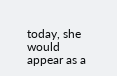today, she would appear as a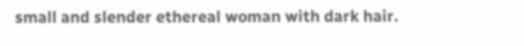small and slender ethereal woman with dark hair.